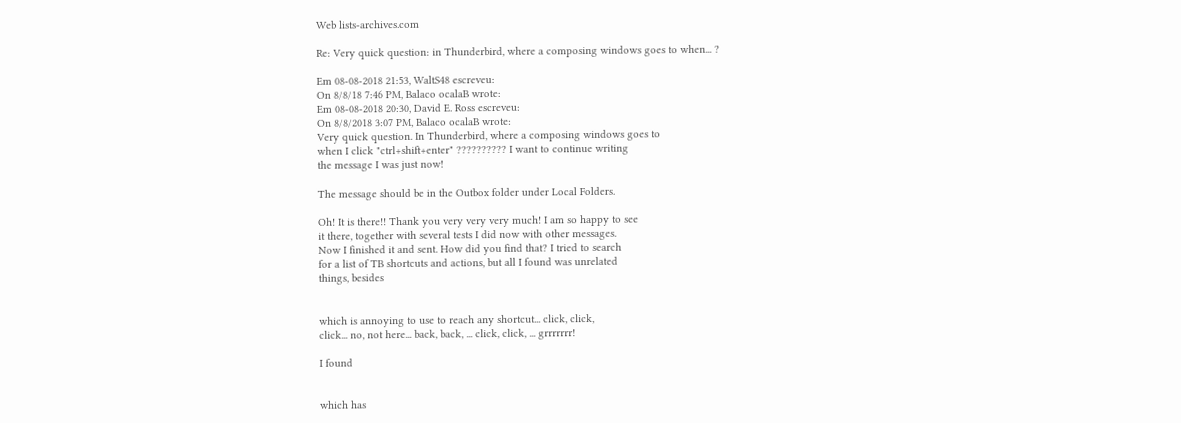Web lists-archives.com

Re: Very quick question: in Thunderbird, where a composing windows goes to when... ?

Em 08-08-2018 21:53, WaltS48 escreveu:
On 8/8/18 7:46 PM, Balaco ocalaB wrote:
Em 08-08-2018 20:30, David E. Ross escreveu:
On 8/8/2018 3:07 PM, Balaco ocalaB wrote:
Very quick question. In Thunderbird, where a composing windows goes to
when I click "ctrl+shift+enter" ?????????? I want to continue writing
the message I was just now!

The message should be in the Outbox folder under Local Folders.

Oh! It is there!! Thank you very very very much! I am so happy to see
it there, together with several tests I did now with other messages.
Now I finished it and sent. How did you find that? I tried to search
for a list of TB shortcuts and actions, but all I found was unrelated
things, besides


which is annoying to use to reach any shortcut... click, click,
click... no, not here... back, back, ... click, click, ... grrrrrrr!

I found


which has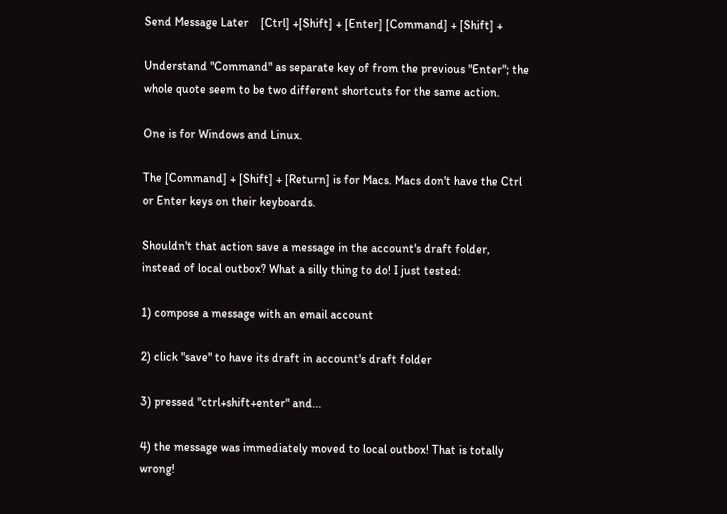Send Message Later    [Ctrl] +[Shift] + [Enter] [Command] + [Shift] +

Understand "Command" as separate key of from the previous "Enter"; the
whole quote seem to be two different shortcuts for the same action.

One is for Windows and Linux.

The [Command] + [Shift] + [Return] is for Macs. Macs don't have the Ctrl
or Enter keys on their keyboards.

Shouldn't that action save a message in the account's draft folder,
instead of local outbox? What a silly thing to do! I just tested:

1) compose a message with an email account

2) click "save" to have its draft in account's draft folder

3) pressed "ctrl+shift+enter" and...

4) the message was immediately moved to local outbox! That is totally
wrong!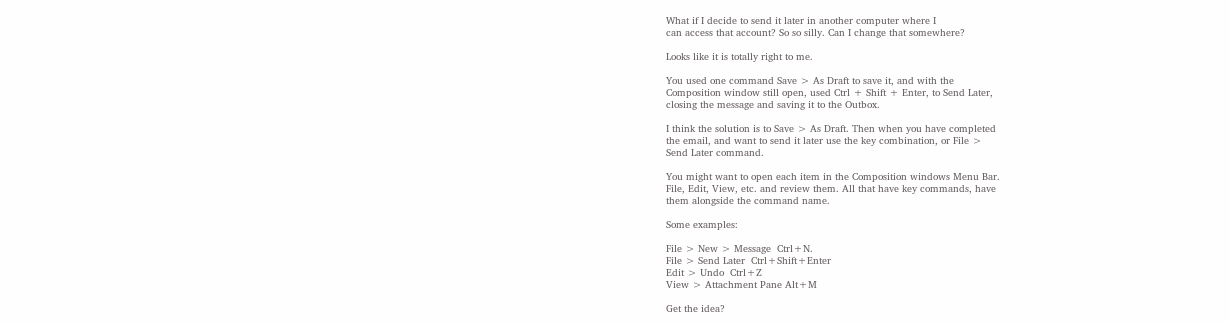What if I decide to send it later in another computer where I
can access that account? So so silly. Can I change that somewhere?

Looks like it is totally right to me.

You used one command Save > As Draft to save it, and with the
Composition window still open, used Ctrl + Shift + Enter, to Send Later,
closing the message and saving it to the Outbox.

I think the solution is to Save > As Draft. Then when you have completed
the email, and want to send it later use the key combination, or File >
Send Later command.

You might want to open each item in the Composition windows Menu Bar.
File, Edit, View, etc. and review them. All that have key commands, have
them alongside the command name.

Some examples:

File > New > Message  Ctrl+N.
File > Send Later  Ctrl+Shift+Enter
Edit > Undo  Ctrl+Z
View > Attachment Pane Alt+M

Get the idea?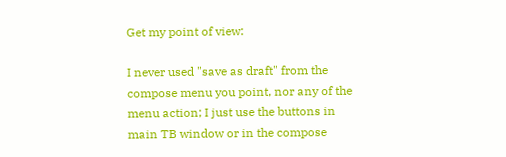Get my point of view:

I never used "save as draft" from the compose menu you point, nor any of the menu action; I just use the buttons in main TB window or in the compose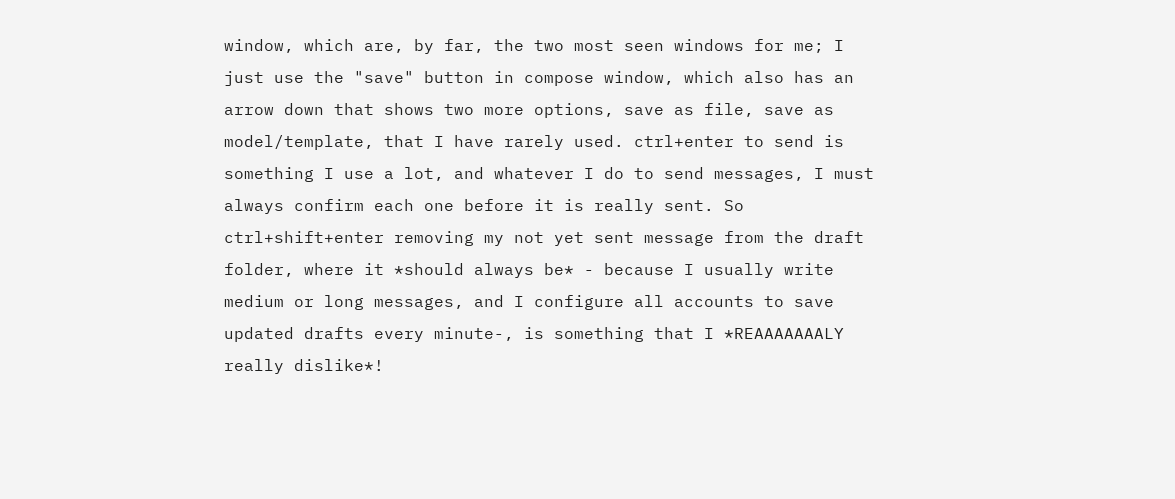window, which are, by far, the two most seen windows for me; I just use the "save" button in compose window, which also has an arrow down that shows two more options, save as file, save as model/template, that I have rarely used. ctrl+enter to send is something I use a lot, and whatever I do to send messages, I must always confirm each one before it is really sent. So ctrl+shift+enter removing my not yet sent message from the draft folder, where it *should always be* - because I usually write medium or long messages, and I configure all accounts to save updated drafts every minute-, is something that I *REAAAAAAALY really dislike*!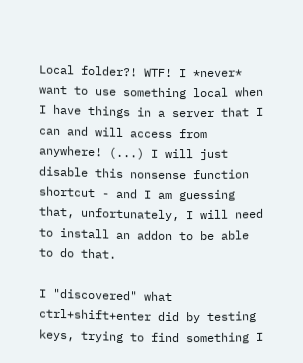Local folder?! WTF! I *never* want to use something local when I have things in a server that I can and will access from anywhere! (...) I will just disable this nonsense function shortcut - and I am guessing that, unfortunately, I will need to install an addon to be able to do that.

I "discovered" what ctrl+shift+enter did by testing keys, trying to find something I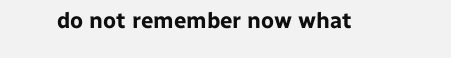do not remember now what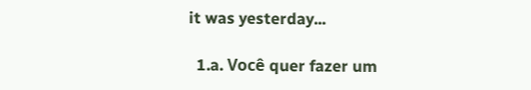it was yesterday...

  1.a. Você quer fazer um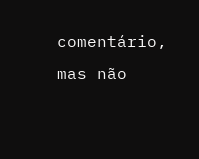comentário, mas não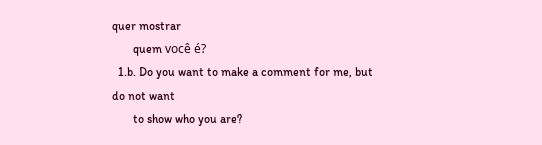quer mostrar
       quem você é?
  1.b. Do you want to make a comment for me, but do not want
       to show who you are?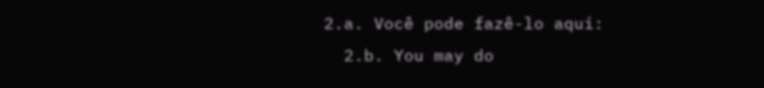2.a. Você pode fazê-lo aqui:
  2.b. You may do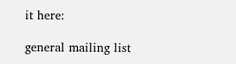it here:

general mailing list